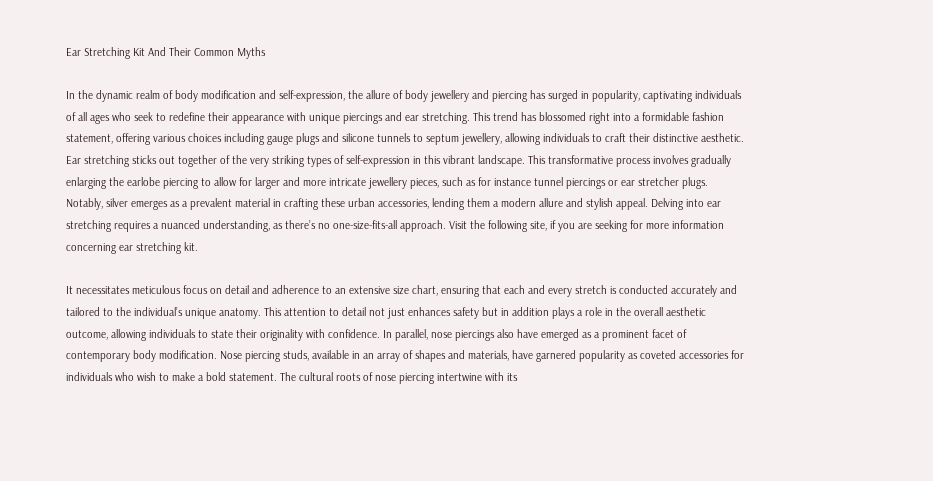Ear Stretching Kit And Their Common Myths

In the dynamic realm of body modification and self-expression, the allure of body jewellery and piercing has surged in popularity, captivating individuals of all ages who seek to redefine their appearance with unique piercings and ear stretching. This trend has blossomed right into a formidable fashion statement, offering various choices including gauge plugs and silicone tunnels to septum jewellery, allowing individuals to craft their distinctive aesthetic. Ear stretching sticks out together of the very striking types of self-expression in this vibrant landscape. This transformative process involves gradually enlarging the earlobe piercing to allow for larger and more intricate jewellery pieces, such as for instance tunnel piercings or ear stretcher plugs. Notably, silver emerges as a prevalent material in crafting these urban accessories, lending them a modern allure and stylish appeal. Delving into ear stretching requires a nuanced understanding, as there’s no one-size-fits-all approach. Visit the following site, if you are seeking for more information concerning ear stretching kit.

It necessitates meticulous focus on detail and adherence to an extensive size chart, ensuring that each and every stretch is conducted accurately and tailored to the individual’s unique anatomy. This attention to detail not just enhances safety but in addition plays a role in the overall aesthetic outcome, allowing individuals to state their originality with confidence. In parallel, nose piercings also have emerged as a prominent facet of contemporary body modification. Nose piercing studs, available in an array of shapes and materials, have garnered popularity as coveted accessories for individuals who wish to make a bold statement. The cultural roots of nose piercing intertwine with its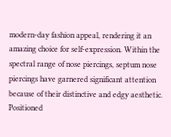modern-day fashion appeal, rendering it an amazing choice for self-expression. Within the spectral range of nose piercings, septum nose piercings have garnered significant attention because of their distinctive and edgy aesthetic. Positioned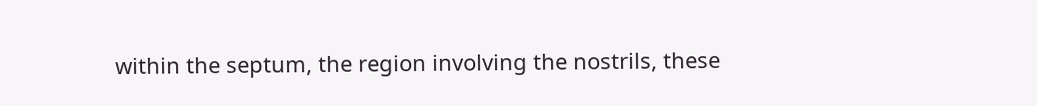within the septum, the region involving the nostrils, these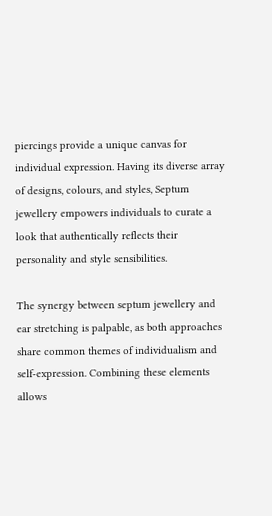piercings provide a unique canvas for individual expression. Having its diverse array of designs, colours, and styles, Septum jewellery empowers individuals to curate a look that authentically reflects their personality and style sensibilities.

The synergy between septum jewellery and ear stretching is palpable, as both approaches share common themes of individualism and self-expression. Combining these elements allows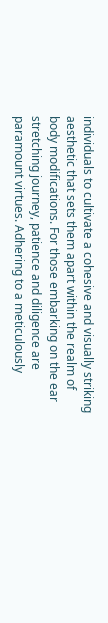individuals to cultivate a cohesive and visually striking aesthetic that sets them apart within the realm of body modifications. For those embarking on the ear stretching journey, patience and diligence are paramount virtues. Adhering to a meticulously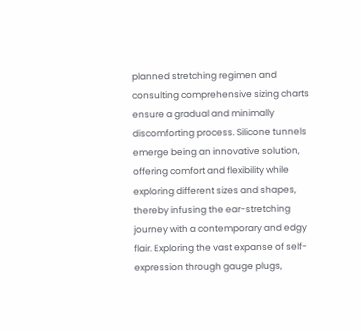planned stretching regimen and consulting comprehensive sizing charts ensure a gradual and minimally discomforting process. Silicone tunnels emerge being an innovative solution, offering comfort and flexibility while exploring different sizes and shapes, thereby infusing the ear-stretching journey with a contemporary and edgy flair. Exploring the vast expanse of self-expression through gauge plugs,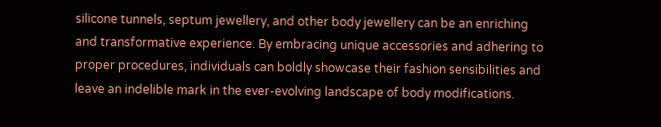silicone tunnels, septum jewellery, and other body jewellery can be an enriching and transformative experience. By embracing unique accessories and adhering to proper procedures, individuals can boldly showcase their fashion sensibilities and leave an indelible mark in the ever-evolving landscape of body modifications.